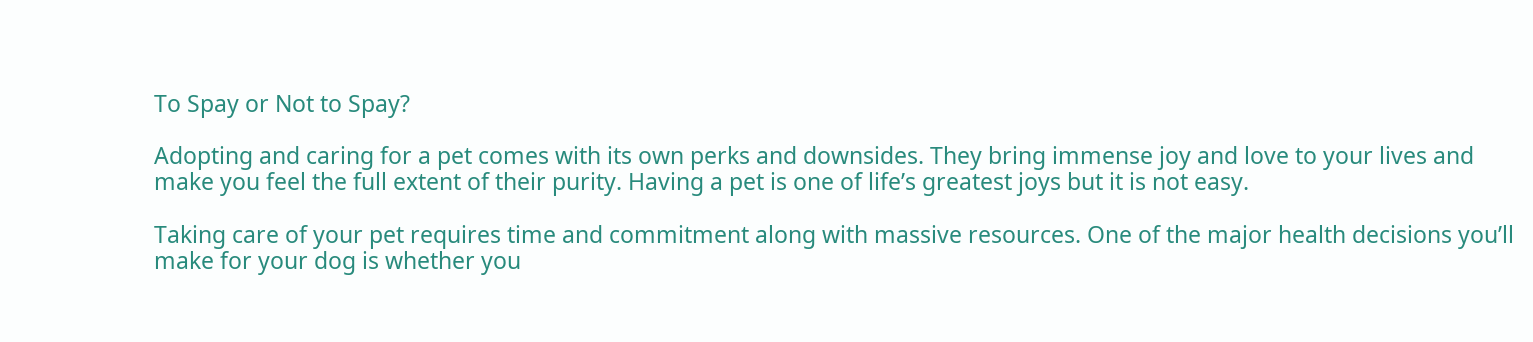To Spay or Not to Spay?

Adopting and caring for a pet comes with its own perks and downsides. They bring immense joy and love to your lives and make you feel the full extent of their purity. Having a pet is one of life’s greatest joys but it is not easy.

Taking care of your pet requires time and commitment along with massive resources. One of the major health decisions you’ll make for your dog is whether you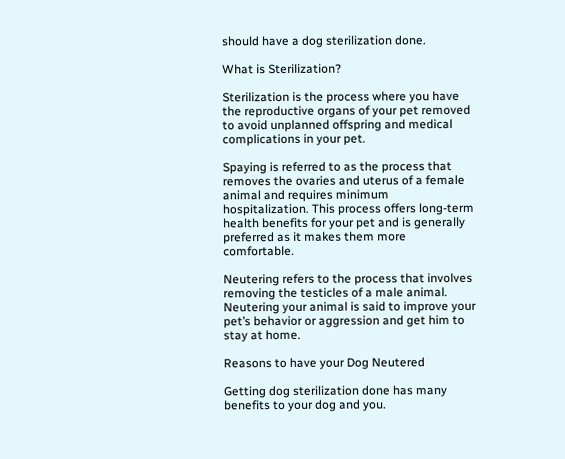should have a dog sterilization done.

What is Sterilization?

Sterilization is the process where you have the reproductive organs of your pet removed to avoid unplanned offspring and medical complications in your pet.

Spaying is referred to as the process that removes the ovaries and uterus of a female animal and requires minimum hospitalization. This process offers long-term health benefits for your pet and is generally preferred as it makes them more comfortable.

Neutering refers to the process that involves removing the testicles of a male animal. Neutering your animal is said to improve your pet’s behavior or aggression and get him to stay at home.

Reasons to have your Dog Neutered

Getting dog sterilization done has many benefits to your dog and you.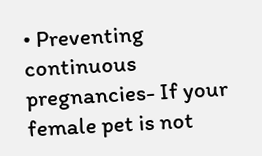• Preventing continuous pregnancies- If your female pet is not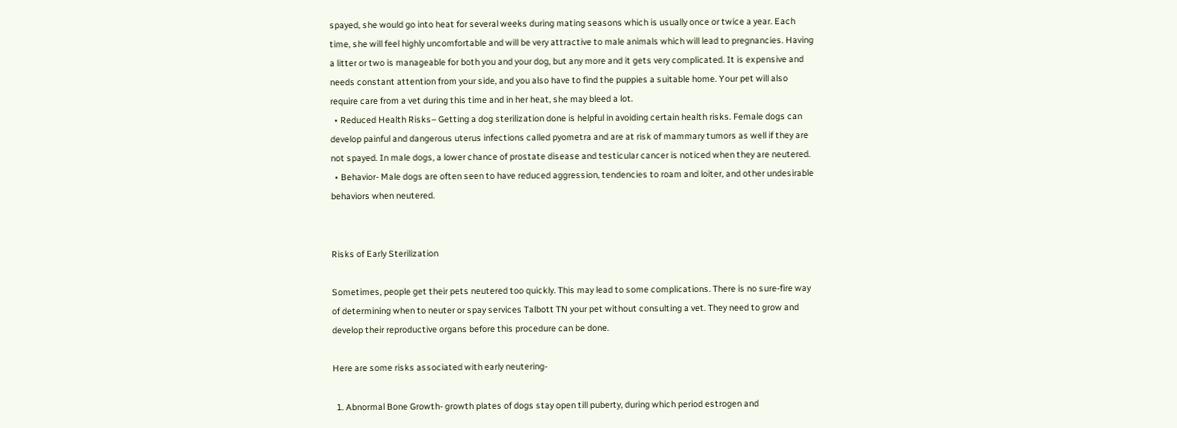spayed, she would go into heat for several weeks during mating seasons which is usually once or twice a year. Each time, she will feel highly uncomfortable and will be very attractive to male animals which will lead to pregnancies. Having a litter or two is manageable for both you and your dog, but any more and it gets very complicated. It is expensive and needs constant attention from your side, and you also have to find the puppies a suitable home. Your pet will also require care from a vet during this time and in her heat, she may bleed a lot.
  • Reduced Health Risks– Getting a dog sterilization done is helpful in avoiding certain health risks. Female dogs can develop painful and dangerous uterus infections called pyometra and are at risk of mammary tumors as well if they are not spayed. In male dogs, a lower chance of prostate disease and testicular cancer is noticed when they are neutered.
  • Behavior- Male dogs are often seen to have reduced aggression, tendencies to roam and loiter, and other undesirable behaviors when neutered.


Risks of Early Sterilization

Sometimes, people get their pets neutered too quickly. This may lead to some complications. There is no sure-fire way of determining when to neuter or spay services Talbott TN your pet without consulting a vet. They need to grow and develop their reproductive organs before this procedure can be done.

Here are some risks associated with early neutering-

  1. Abnormal Bone Growth- growth plates of dogs stay open till puberty, during which period estrogen and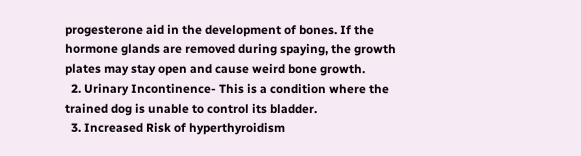progesterone aid in the development of bones. If the hormone glands are removed during spaying, the growth plates may stay open and cause weird bone growth.
  2. Urinary Incontinence- This is a condition where the trained dog is unable to control its bladder.
  3. Increased Risk of hyperthyroidism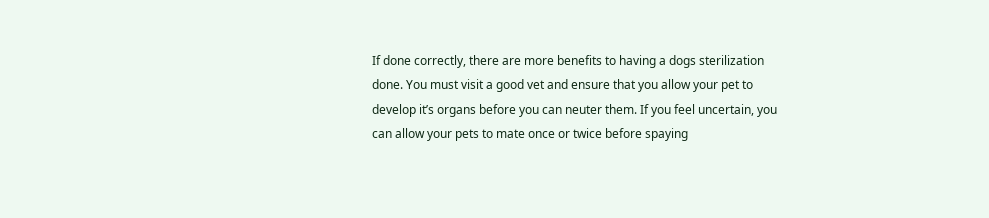If done correctly, there are more benefits to having a dogs sterilization done. You must visit a good vet and ensure that you allow your pet to develop it’s organs before you can neuter them. If you feel uncertain, you can allow your pets to mate once or twice before spaying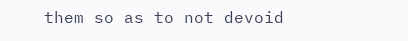them so as to not devoid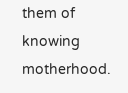them of knowing motherhood.